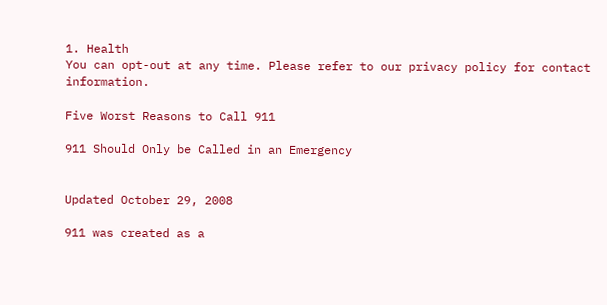1. Health
You can opt-out at any time. Please refer to our privacy policy for contact information.

Five Worst Reasons to Call 911

911 Should Only be Called in an Emergency


Updated October 29, 2008

911 was created as a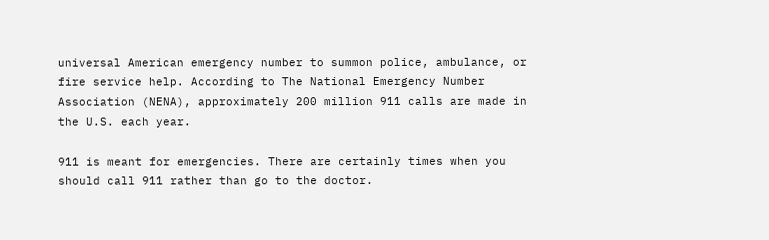universal American emergency number to summon police, ambulance, or fire service help. According to The National Emergency Number Association (NENA), approximately 200 million 911 calls are made in the U.S. each year.

911 is meant for emergencies. There are certainly times when you should call 911 rather than go to the doctor.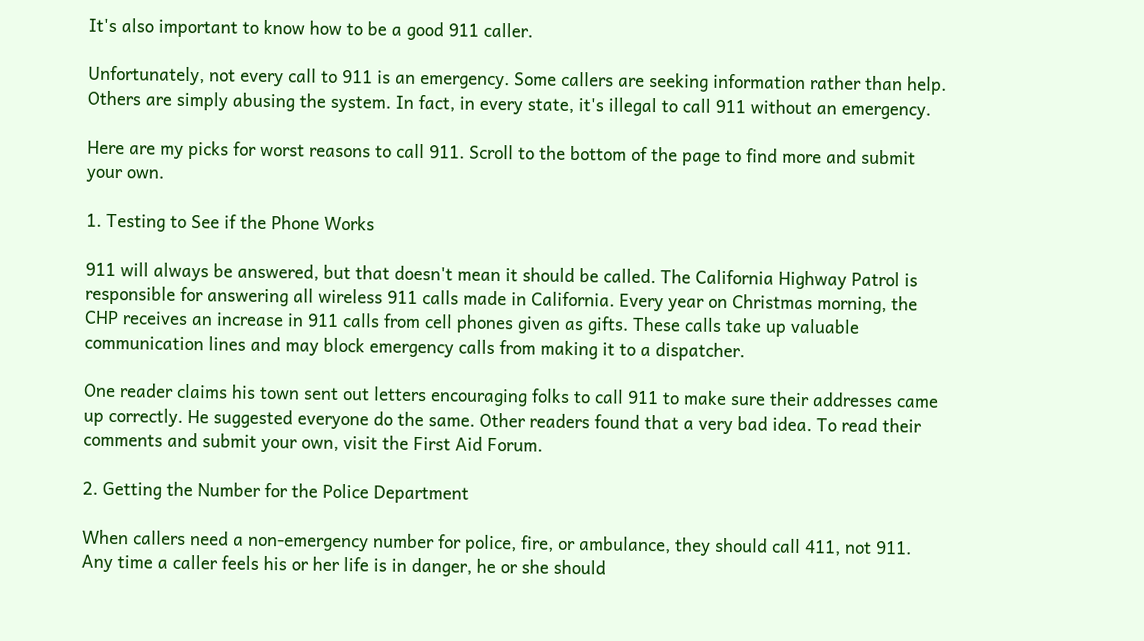It's also important to know how to be a good 911 caller.

Unfortunately, not every call to 911 is an emergency. Some callers are seeking information rather than help. Others are simply abusing the system. In fact, in every state, it's illegal to call 911 without an emergency.

Here are my picks for worst reasons to call 911. Scroll to the bottom of the page to find more and submit your own.

1. Testing to See if the Phone Works

911 will always be answered, but that doesn't mean it should be called. The California Highway Patrol is responsible for answering all wireless 911 calls made in California. Every year on Christmas morning, the CHP receives an increase in 911 calls from cell phones given as gifts. These calls take up valuable communication lines and may block emergency calls from making it to a dispatcher.

One reader claims his town sent out letters encouraging folks to call 911 to make sure their addresses came up correctly. He suggested everyone do the same. Other readers found that a very bad idea. To read their comments and submit your own, visit the First Aid Forum.

2. Getting the Number for the Police Department

When callers need a non-emergency number for police, fire, or ambulance, they should call 411, not 911. Any time a caller feels his or her life is in danger, he or she should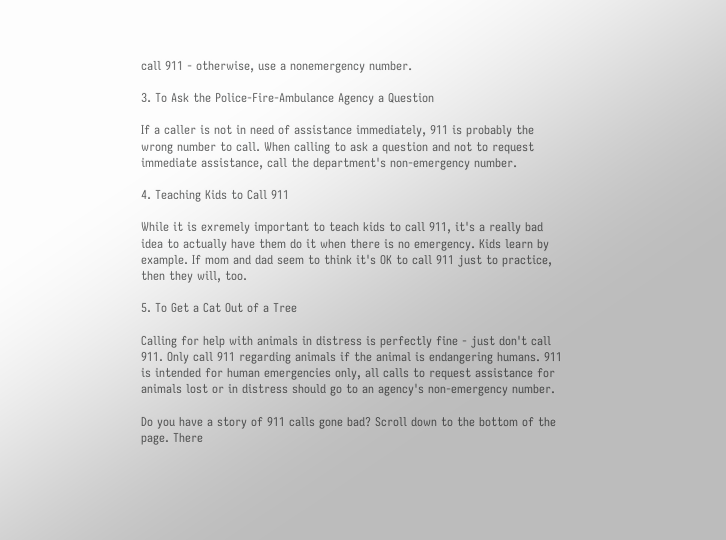call 911 - otherwise, use a nonemergency number.

3. To Ask the Police-Fire-Ambulance Agency a Question

If a caller is not in need of assistance immediately, 911 is probably the wrong number to call. When calling to ask a question and not to request immediate assistance, call the department's non-emergency number.

4. Teaching Kids to Call 911

While it is exremely important to teach kids to call 911, it's a really bad idea to actually have them do it when there is no emergency. Kids learn by example. If mom and dad seem to think it's OK to call 911 just to practice, then they will, too.

5. To Get a Cat Out of a Tree

Calling for help with animals in distress is perfectly fine - just don't call 911. Only call 911 regarding animals if the animal is endangering humans. 911 is intended for human emergencies only, all calls to request assistance for animals lost or in distress should go to an agency's non-emergency number.

Do you have a story of 911 calls gone bad? Scroll down to the bottom of the page. There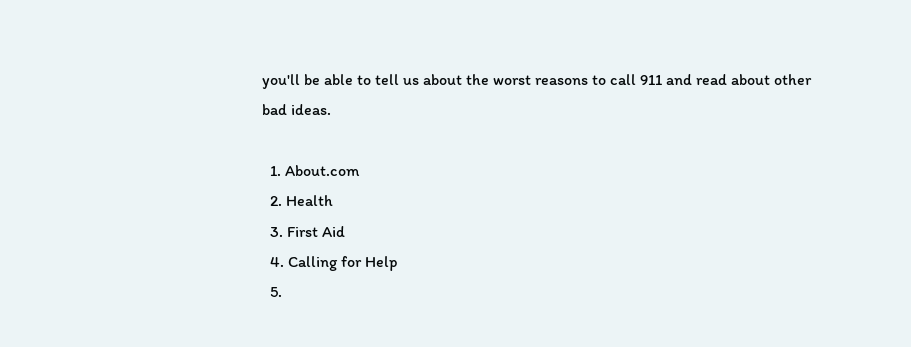you'll be able to tell us about the worst reasons to call 911 and read about other bad ideas.

  1. About.com
  2. Health
  3. First Aid
  4. Calling for Help
  5.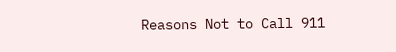Reasons Not to Call 911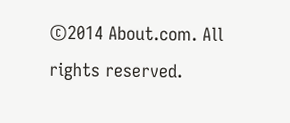©2014 About.com. All rights reserved.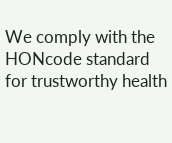We comply with the HONcode standard
for trustworthy health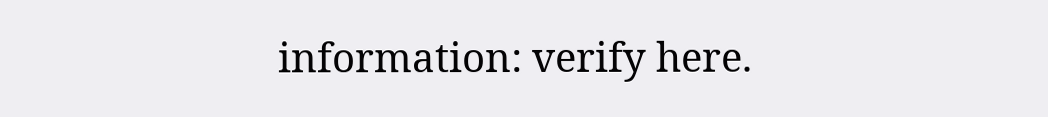information: verify here.